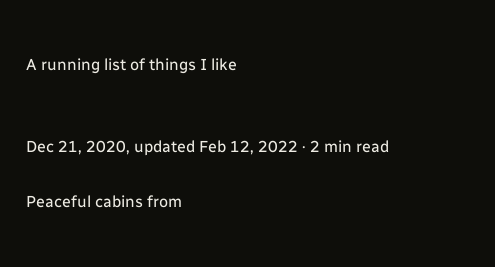A running list of things I like


Dec 21, 2020, updated Feb 12, 2022 · 2 min read

Peaceful cabins from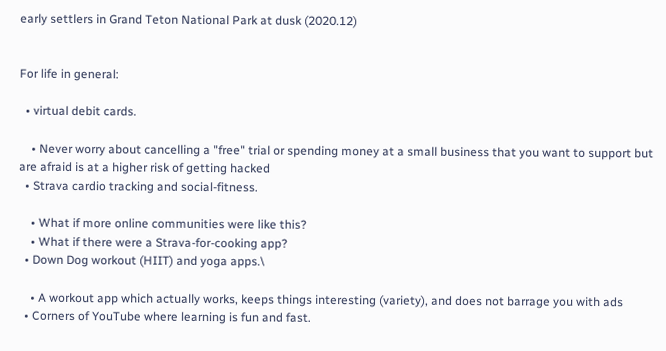early settlers in Grand Teton National Park at dusk (2020.12)


For life in general:

  • virtual debit cards.

    • Never worry about cancelling a "free" trial or spending money at a small business that you want to support but are afraid is at a higher risk of getting hacked
  • Strava cardio tracking and social-fitness.

    • What if more online communities were like this?
    • What if there were a Strava-for-cooking app?
  • Down Dog workout (HIIT) and yoga apps.\

    • A workout app which actually works, keeps things interesting (variety), and does not barrage you with ads
  • Corners of YouTube where learning is fun and fast.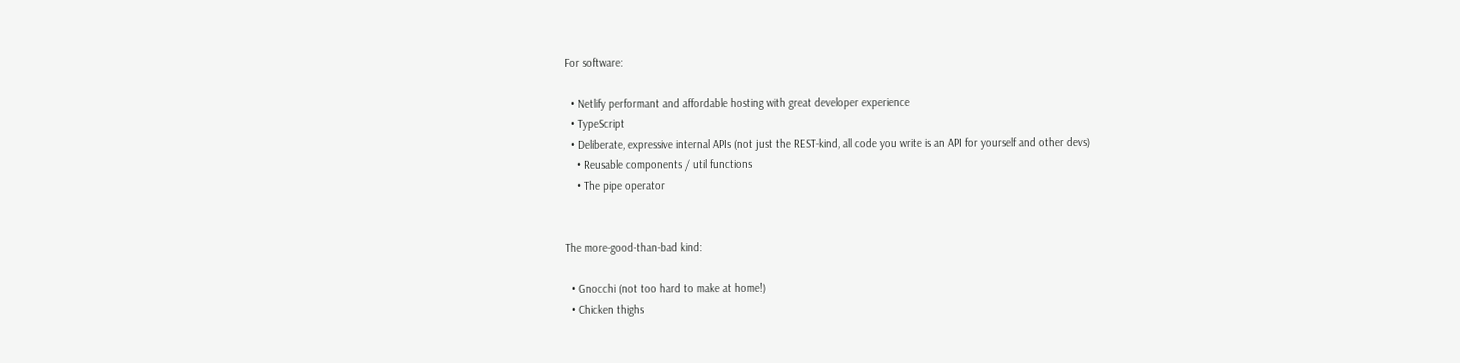For software:

  • Netlify performant and affordable hosting with great developer experience
  • TypeScript
  • Deliberate, expressive internal APIs (not just the REST-kind, all code you write is an API for yourself and other devs)
    • Reusable components / util functions
    • The pipe operator


The more-good-than-bad kind:

  • Gnocchi (not too hard to make at home!)
  • Chicken thighs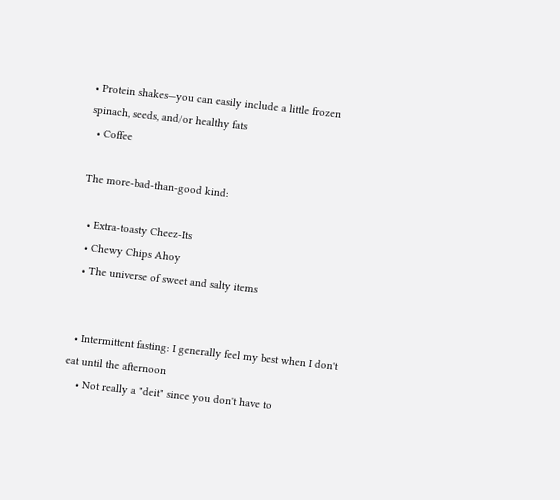• Protein shakes—you can easily include a little frozen spinach, seeds, and/or healthy fats
  • Coffee

The more-bad-than-good kind:

  • Extra-toasty Cheez-Its
  • Chewy Chips Ahoy
  • The universe of sweet and salty items


  • Intermittent fasting: I generally feel my best when I don't eat until the afternoon
    • Not really a "deit" since you don't have to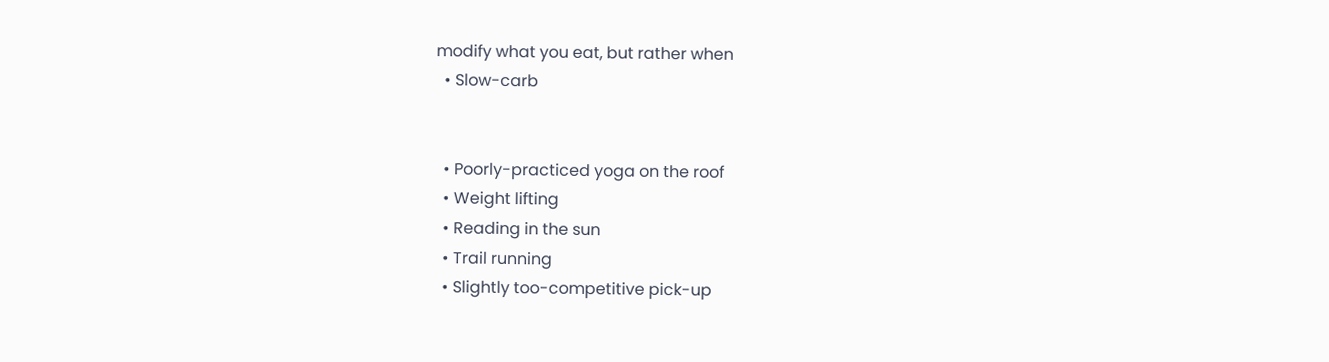modify what you eat, but rather when
  • Slow-carb


  • Poorly-practiced yoga on the roof
  • Weight lifting
  • Reading in the sun
  • Trail running
  • Slightly too-competitive pick-up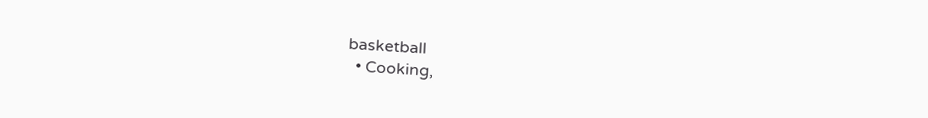basketball
  • Cooking,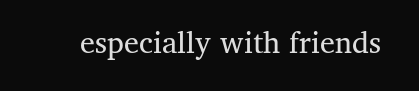especially with friends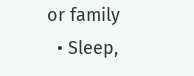or family
  • Sleep,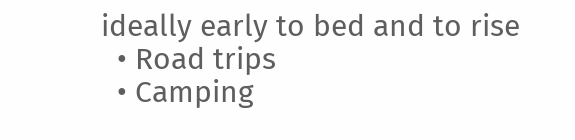ideally early to bed and to rise
  • Road trips
  • Camping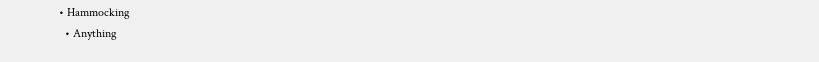• Hammocking
  • Anything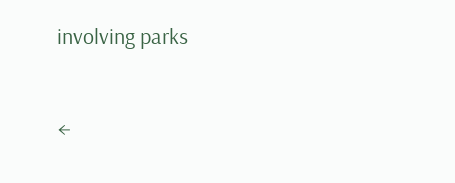involving parks


←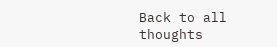Back to all thoughts